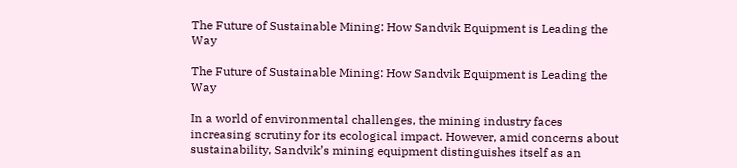The Future of Sustainable Mining: How Sandvik Equipment is Leading the Way

The Future of Sustainable Mining: How Sandvik Equipment is Leading the Way

In a world of environmental challenges, the mining industry faces increasing scrutiny for its ecological impact. However, amid concerns about sustainability, Sandvik’s mining equipment distinguishes itself as an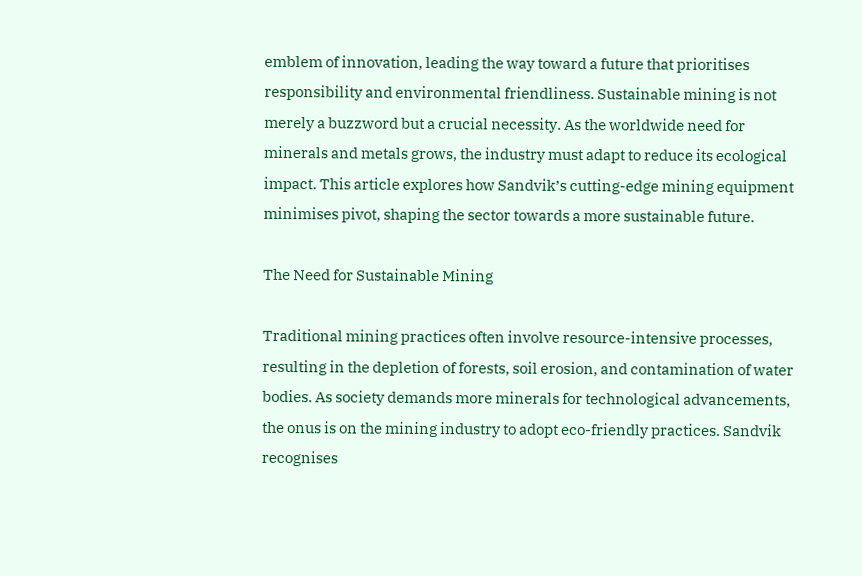emblem of innovation, leading the way toward a future that prioritises responsibility and environmental friendliness. Sustainable mining is not merely a buzzword but a crucial necessity. As the worldwide need for minerals and metals grows, the industry must adapt to reduce its ecological impact. This article explores how Sandvik’s cutting-edge mining equipment minimises pivot, shaping the sector towards a more sustainable future.

The Need for Sustainable Mining

Traditional mining practices often involve resource-intensive processes, resulting in the depletion of forests, soil erosion, and contamination of water bodies. As society demands more minerals for technological advancements, the onus is on the mining industry to adopt eco-friendly practices. Sandvik recognises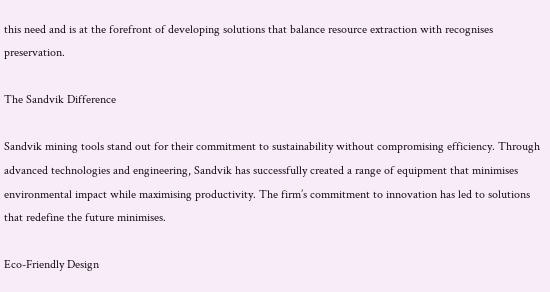this need and is at the forefront of developing solutions that balance resource extraction with recognises preservation.

The Sandvik Difference

Sandvik mining tools stand out for their commitment to sustainability without compromising efficiency. Through advanced technologies and engineering, Sandvik has successfully created a range of equipment that minimises environmental impact while maximising productivity. The firm’s commitment to innovation has led to solutions that redefine the future minimises.

Eco-Friendly Design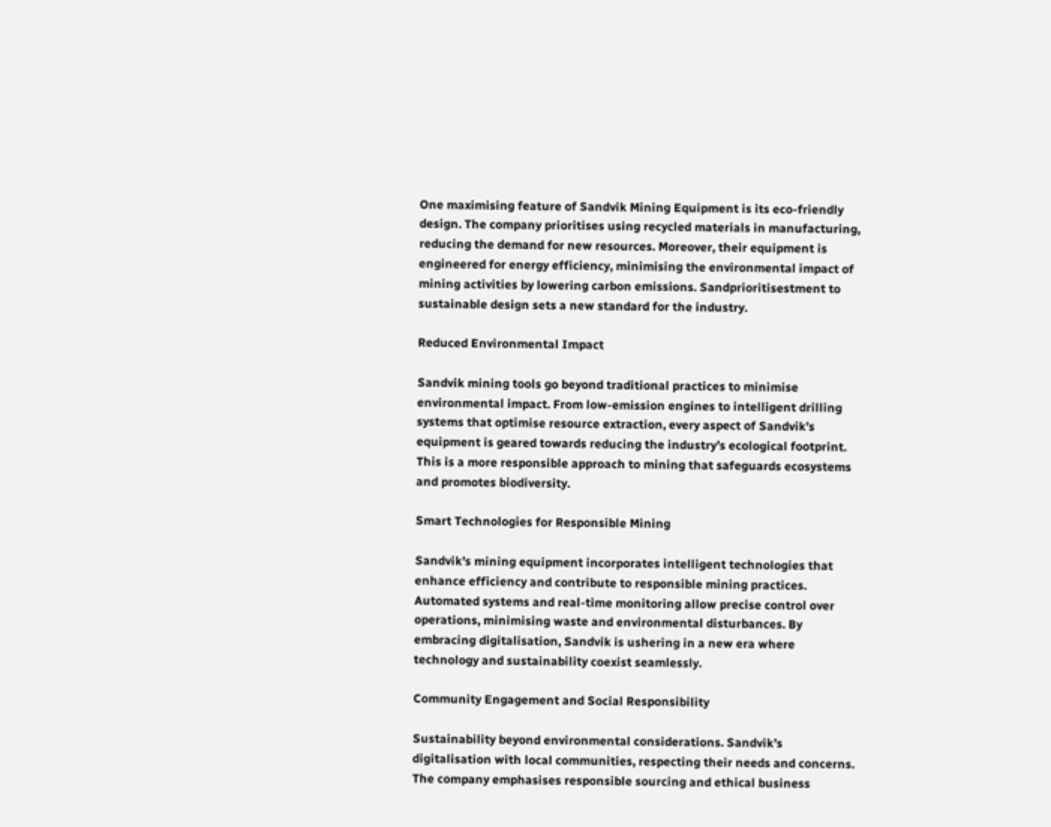One maximising feature of Sandvik Mining Equipment is its eco-friendly design. The company prioritises using recycled materials in manufacturing, reducing the demand for new resources. Moreover, their equipment is engineered for energy efficiency, minimising the environmental impact of mining activities by lowering carbon emissions. Sandprioritisestment to sustainable design sets a new standard for the industry.

Reduced Environmental Impact

Sandvik mining tools go beyond traditional practices to minimise environmental impact. From low-emission engines to intelligent drilling systems that optimise resource extraction, every aspect of Sandvik’s equipment is geared towards reducing the industry’s ecological footprint. This is a more responsible approach to mining that safeguards ecosystems and promotes biodiversity.

Smart Technologies for Responsible Mining

Sandvik’s mining equipment incorporates intelligent technologies that enhance efficiency and contribute to responsible mining practices. Automated systems and real-time monitoring allow precise control over operations, minimising waste and environmental disturbances. By embracing digitalisation, Sandvik is ushering in a new era where technology and sustainability coexist seamlessly.

Community Engagement and Social Responsibility

Sustainability beyond environmental considerations. Sandvik’s digitalisation with local communities, respecting their needs and concerns. The company emphasises responsible sourcing and ethical business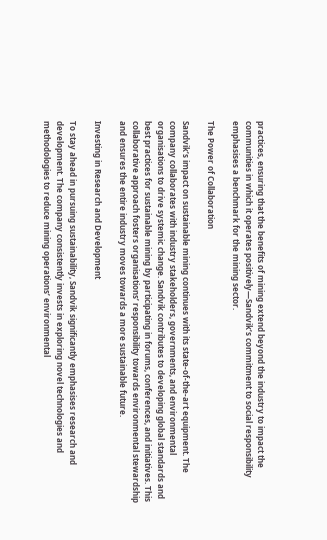practices, ensuring that the benefits of mining extend beyond the industry to impact the communities in which it operates positively—Sandvik’s commitment to social responsibility emphasises a benchmark for the mining sector.

The Power of Collaboration

Sandvik’s impact on sustainable mining continues with its state-of-the-art equipment. The company collaborates with industry stakeholders, governments, and environmental organisations to drive systemic change. Sandvik contributes to developing global standards and best practices for sustainable mining by participating in forums, conferences, and initiatives. This collaborative approach fosters organisations’ responsibility towards environmental stewardship and ensures the entire industry moves towards a more sustainable future.

Investing in Research and Development

To stay ahead in pursuing sustainability, Sandvik significantly emphasises research and development. The company consistently invests in exploring novel technologies and methodologies to reduce mining operations’ environmental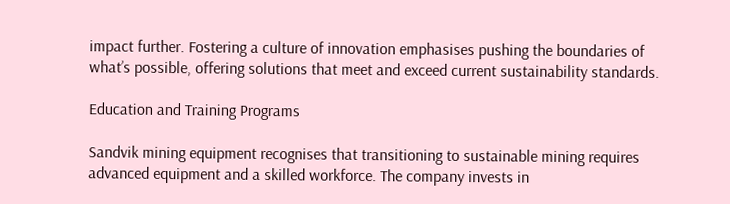impact further. Fostering a culture of innovation emphasises pushing the boundaries of what’s possible, offering solutions that meet and exceed current sustainability standards.

Education and Training Programs

Sandvik mining equipment recognises that transitioning to sustainable mining requires advanced equipment and a skilled workforce. The company invests in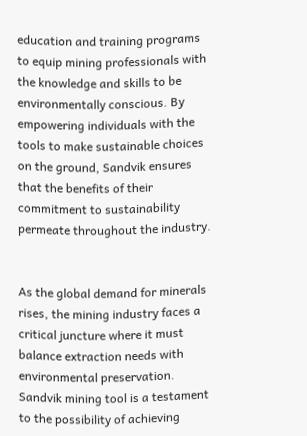education and training programs to equip mining professionals with the knowledge and skills to be environmentally conscious. By empowering individuals with the tools to make sustainable choices on the ground, Sandvik ensures that the benefits of their commitment to sustainability permeate throughout the industry.


As the global demand for minerals rises, the mining industry faces a critical juncture where it must balance extraction needs with environmental preservation. Sandvik mining tool is a testament to the possibility of achieving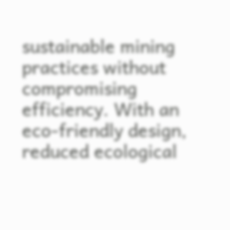sustainable mining practices without compromising efficiency. With an eco-friendly design, reduced ecological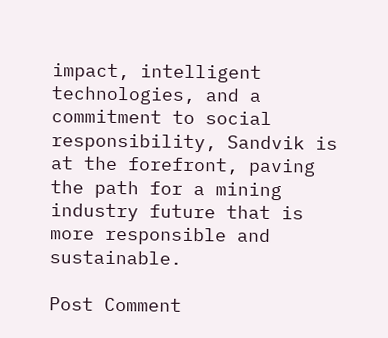impact, intelligent technologies, and a commitment to social responsibility, Sandvik is at the forefront, paving the path for a mining industry future that is more responsible and sustainable.

Post Comment